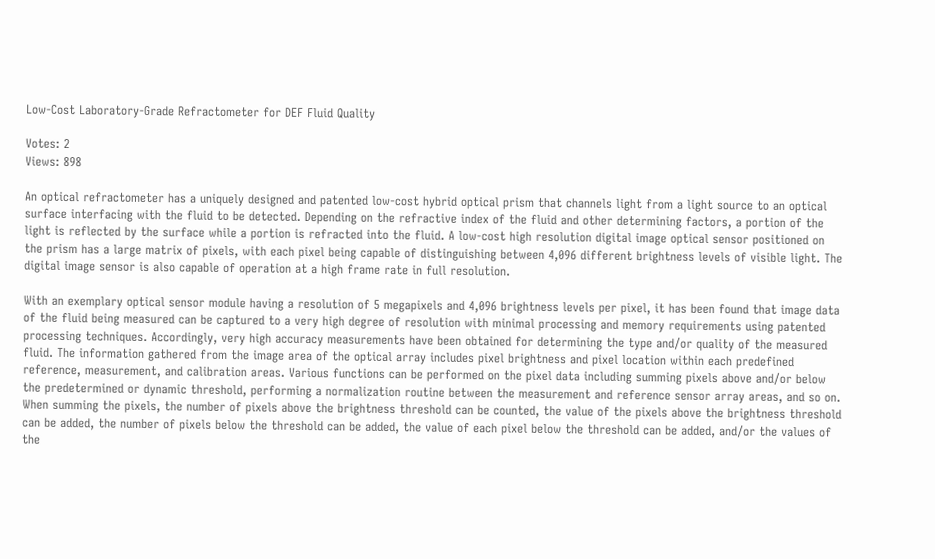Low-Cost Laboratory-Grade Refractometer for DEF Fluid Quality

Votes: 2
Views: 898

An optical refractometer has a uniquely designed and patented low-cost hybrid optical prism that channels light from a light source to an optical surface interfacing with the fluid to be detected. Depending on the refractive index of the fluid and other determining factors, a portion of the light is reflected by the surface while a portion is refracted into the fluid. A low-cost high resolution digital image optical sensor positioned on the prism has a large matrix of pixels, with each pixel being capable of distinguishing between 4,096 different brightness levels of visible light. The digital image sensor is also capable of operation at a high frame rate in full resolution.

With an exemplary optical sensor module having a resolution of 5 megapixels and 4,096 brightness levels per pixel, it has been found that image data of the fluid being measured can be captured to a very high degree of resolution with minimal processing and memory requirements using patented processing techniques. Accordingly, very high accuracy measurements have been obtained for determining the type and/or quality of the measured fluid. The information gathered from the image area of the optical array includes pixel brightness and pixel location within each predefined reference, measurement, and calibration areas. Various functions can be performed on the pixel data including summing pixels above and/or below the predetermined or dynamic threshold, performing a normalization routine between the measurement and reference sensor array areas, and so on. When summing the pixels, the number of pixels above the brightness threshold can be counted, the value of the pixels above the brightness threshold can be added, the number of pixels below the threshold can be added, the value of each pixel below the threshold can be added, and/or the values of the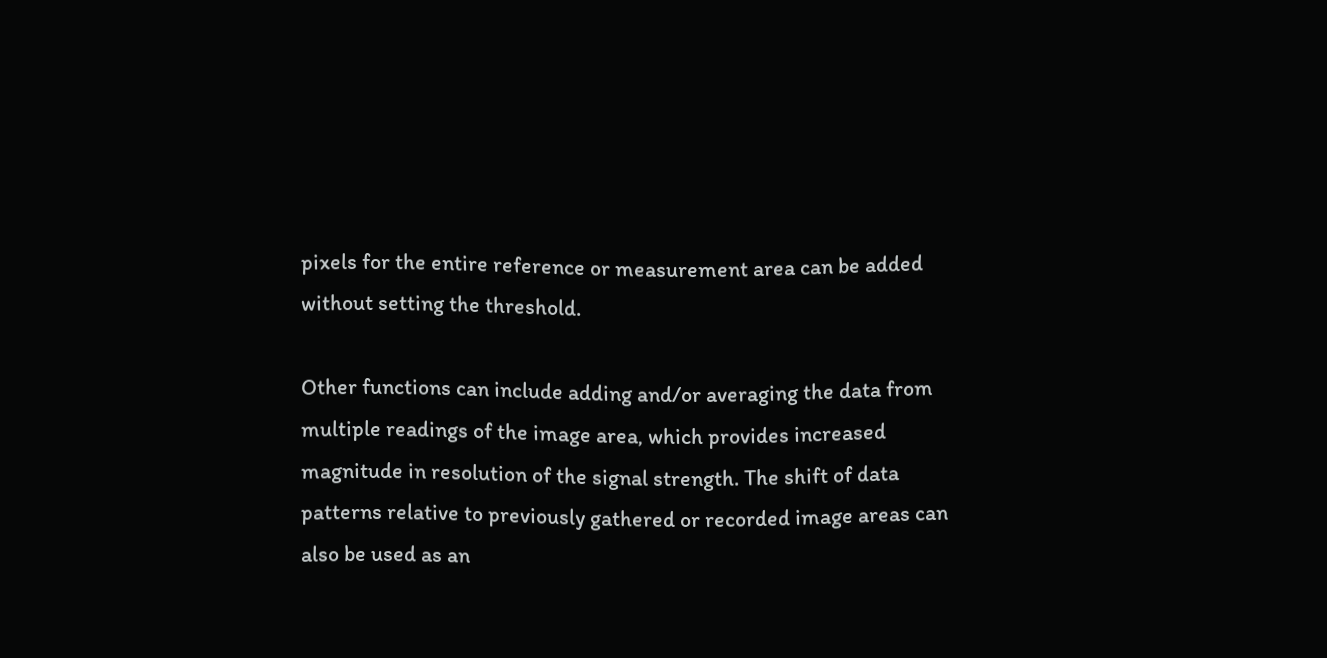pixels for the entire reference or measurement area can be added without setting the threshold.

Other functions can include adding and/or averaging the data from multiple readings of the image area, which provides increased magnitude in resolution of the signal strength. The shift of data patterns relative to previously gathered or recorded image areas can also be used as an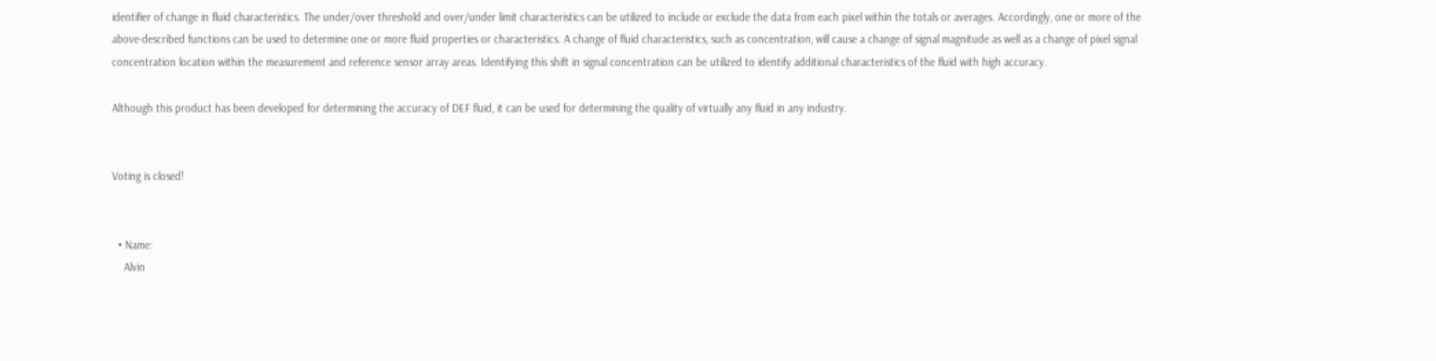identifier of change in fluid characteristics. The under/over threshold and over/under limit characteristics can be utilized to include or exclude the data from each pixel within the totals or averages. Accordingly, one or more of the above-described functions can be used to determine one or more fluid properties or characteristics. A change of fluid characteristics, such as concentration, will cause a change of signal magnitude as well as a change of pixel signal concentration location within the measurement and reference sensor array areas. Identifying this shift in signal concentration can be utilized to identify additional characteristics of the fluid with high accuracy.

Although this product has been developed for determining the accuracy of DEF fluid, it can be used for determining the quality of virtually any fluid in any industry.


Voting is closed!


  • Name:
    Alvin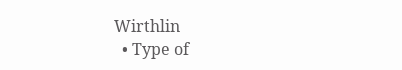Wirthlin
  • Type of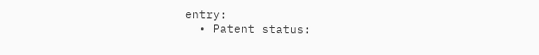entry:
  • Patent status: